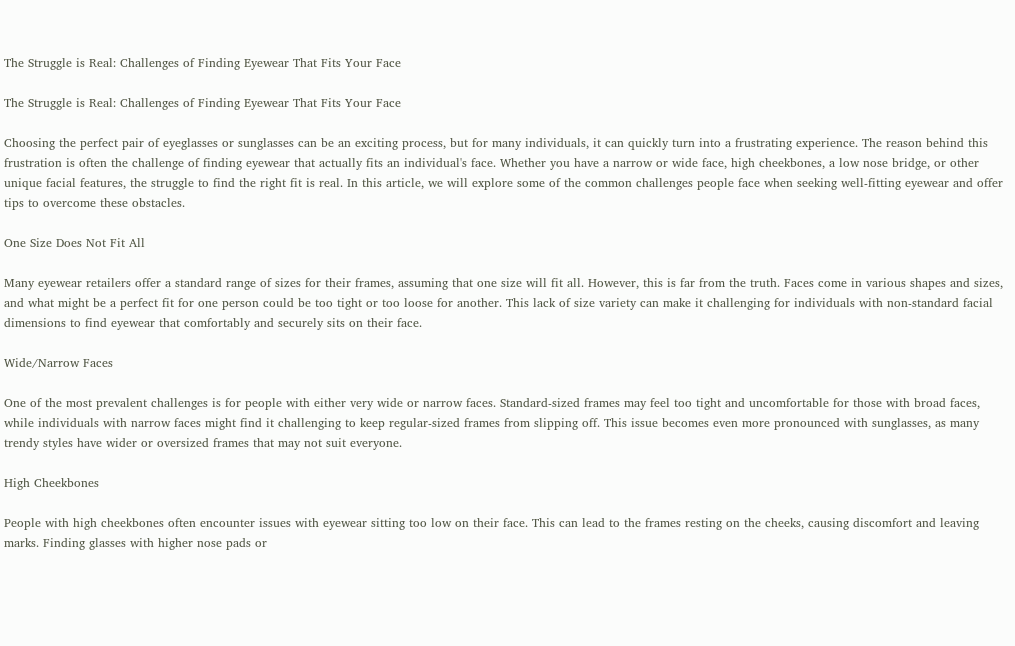The Struggle is Real: Challenges of Finding Eyewear That Fits Your Face

The Struggle is Real: Challenges of Finding Eyewear That Fits Your Face

Choosing the perfect pair of eyeglasses or sunglasses can be an exciting process, but for many individuals, it can quickly turn into a frustrating experience. The reason behind this frustration is often the challenge of finding eyewear that actually fits an individual's face. Whether you have a narrow or wide face, high cheekbones, a low nose bridge, or other unique facial features, the struggle to find the right fit is real. In this article, we will explore some of the common challenges people face when seeking well-fitting eyewear and offer tips to overcome these obstacles.

One Size Does Not Fit All

Many eyewear retailers offer a standard range of sizes for their frames, assuming that one size will fit all. However, this is far from the truth. Faces come in various shapes and sizes, and what might be a perfect fit for one person could be too tight or too loose for another. This lack of size variety can make it challenging for individuals with non-standard facial dimensions to find eyewear that comfortably and securely sits on their face.

Wide/Narrow Faces

One of the most prevalent challenges is for people with either very wide or narrow faces. Standard-sized frames may feel too tight and uncomfortable for those with broad faces, while individuals with narrow faces might find it challenging to keep regular-sized frames from slipping off. This issue becomes even more pronounced with sunglasses, as many trendy styles have wider or oversized frames that may not suit everyone.

High Cheekbones

People with high cheekbones often encounter issues with eyewear sitting too low on their face. This can lead to the frames resting on the cheeks, causing discomfort and leaving marks. Finding glasses with higher nose pads or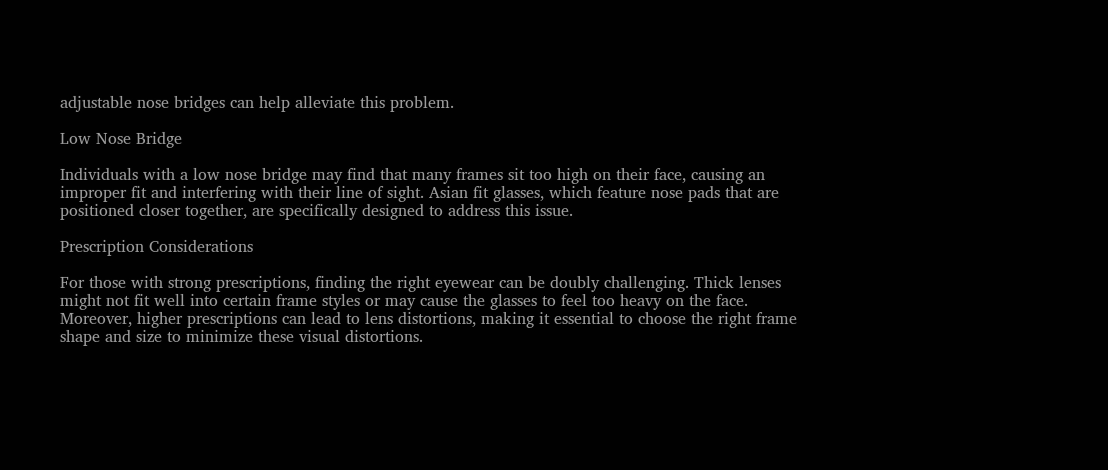adjustable nose bridges can help alleviate this problem.

Low Nose Bridge

Individuals with a low nose bridge may find that many frames sit too high on their face, causing an improper fit and interfering with their line of sight. Asian fit glasses, which feature nose pads that are positioned closer together, are specifically designed to address this issue.

Prescription Considerations

For those with strong prescriptions, finding the right eyewear can be doubly challenging. Thick lenses might not fit well into certain frame styles or may cause the glasses to feel too heavy on the face. Moreover, higher prescriptions can lead to lens distortions, making it essential to choose the right frame shape and size to minimize these visual distortions.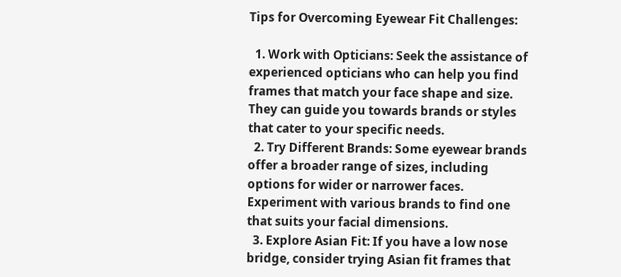Tips for Overcoming Eyewear Fit Challenges:

  1. Work with Opticians: Seek the assistance of experienced opticians who can help you find frames that match your face shape and size. They can guide you towards brands or styles that cater to your specific needs.
  2. Try Different Brands: Some eyewear brands offer a broader range of sizes, including options for wider or narrower faces. Experiment with various brands to find one that suits your facial dimensions.
  3. Explore Asian Fit: If you have a low nose bridge, consider trying Asian fit frames that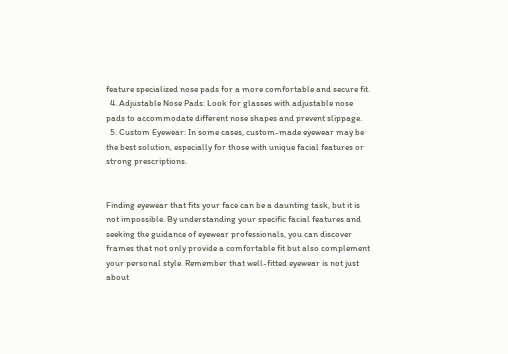feature specialized nose pads for a more comfortable and secure fit.
  4. Adjustable Nose Pads: Look for glasses with adjustable nose pads to accommodate different nose shapes and prevent slippage.
  5. Custom Eyewear: In some cases, custom-made eyewear may be the best solution, especially for those with unique facial features or strong prescriptions.


Finding eyewear that fits your face can be a daunting task, but it is not impossible. By understanding your specific facial features and seeking the guidance of eyewear professionals, you can discover frames that not only provide a comfortable fit but also complement your personal style. Remember that well-fitted eyewear is not just about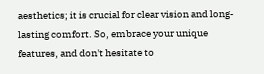aesthetics; it is crucial for clear vision and long-lasting comfort. So, embrace your unique features, and don't hesitate to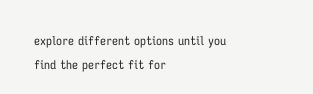explore different options until you find the perfect fit for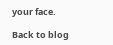your face.

Back to blog